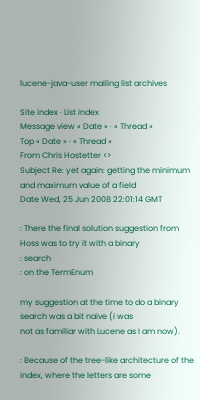lucene-java-user mailing list archives

Site index · List index
Message view « Date » · « Thread »
Top « Date » · « Thread »
From Chris Hostetter <>
Subject Re: yet again: getting the minimum and maximum value of a field
Date Wed, 25 Jun 2008 22:01:14 GMT

: There the final solution suggestion from Hoss was to try it with a binary
: search
: on the TermEnum

my suggestion at the time to do a binary search was a bit naive (i was
not as familiar with Lucene as I am now).

: Because of the tree-like architecture of the index, where the letters are some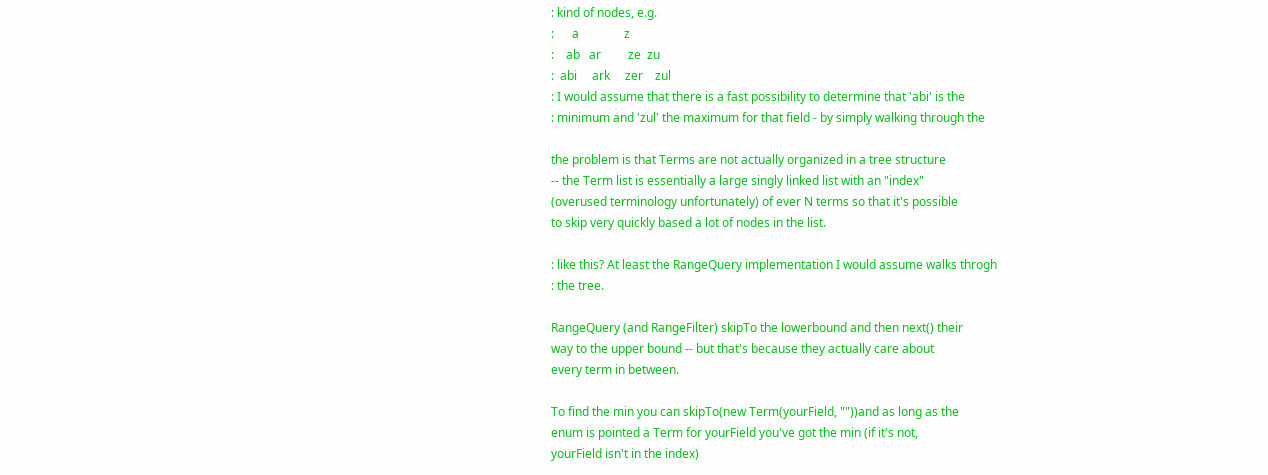: kind of nodes, e.g.
:      a               z
:    ab   ar         ze  zu
:  abi     ark     zer    zul
: I would assume that there is a fast possibility to determine that 'abi' is the
: minimum and 'zul' the maximum for that field - by simply walking through the

the problem is that Terms are not actually organized in a tree structure
-- the Term list is essentially a large singly linked list with an "index"
(overused terminology unfortunately) of ever N terms so that it's possible
to skip very quickly based a lot of nodes in the list.

: like this? At least the RangeQuery implementation I would assume walks throgh
: the tree.

RangeQuery (and RangeFilter) skipTo the lowerbound and then next() their
way to the upper bound -- but that's because they actually care about
every term in between.

To find the min you can skipTo(new Term(yourField, ""))and as long as the
enum is pointed a Term for yourField you've got the min (if it's not,
yourField isn't in the index)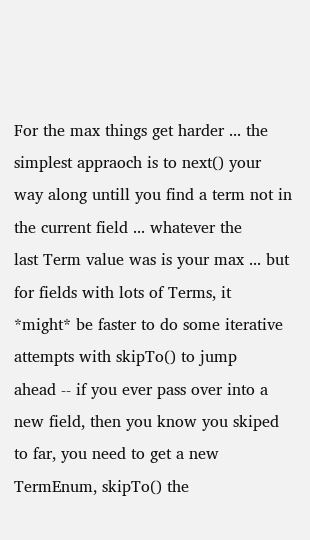For the max things get harder ... the simplest appraoch is to next() your
way along untill you find a term not in the current field ... whatever the
last Term value was is your max ... but for fields with lots of Terms, it
*might* be faster to do some iterative attempts with skipTo() to jump
ahead -- if you ever pass over into a new field, then you know you skiped
to far, you need to get a new TermEnum, skipTo() the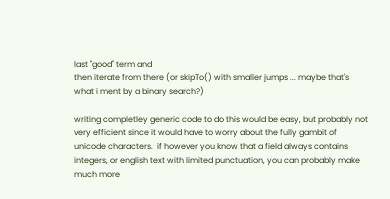last "good" term and
then iterate from there (or skipTo() with smaller jumps ... maybe that's
what i ment by a binary search?)

writing completley generic code to do this would be easy, but probably not
very efficient since it would have to worry about the fully gambit of
unicode characters.  if however you know that a field always contains
integers, or english text with limited punctuation, you can probably make
much more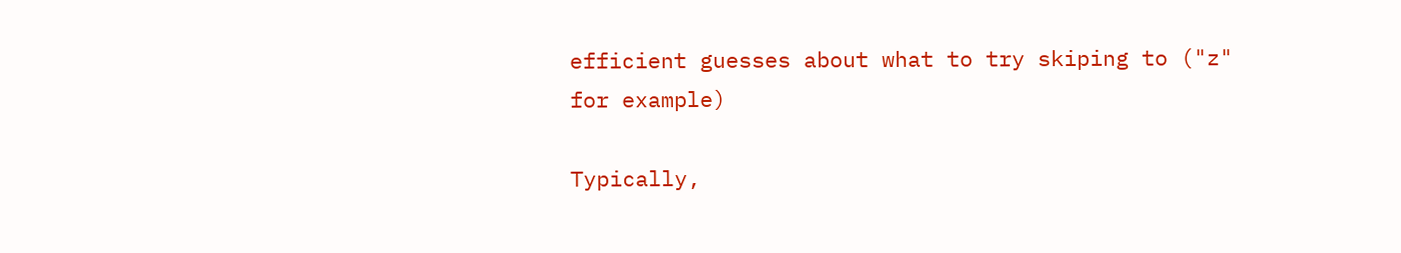efficient guesses about what to try skiping to ("z" for example)

Typically,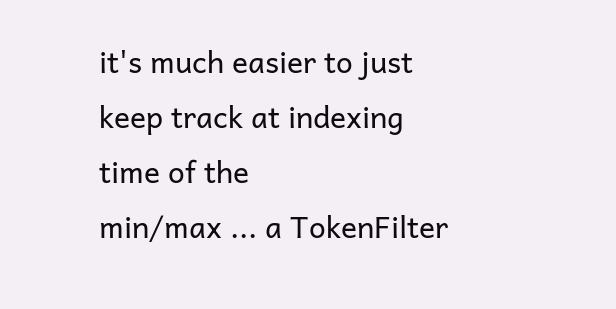it's much easier to just keep track at indexing time of the
min/max ... a TokenFilter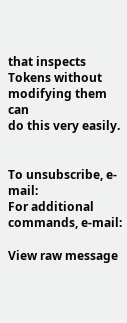that inspects Tokens without modifying them can
do this very easily.


To unsubscribe, e-mail:
For additional commands, e-mail:

View raw message